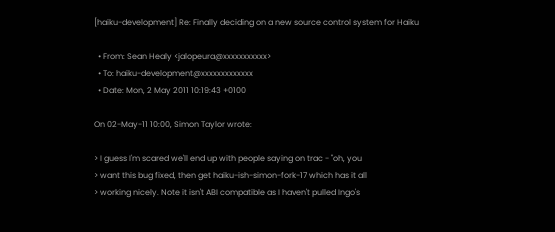[haiku-development] Re: Finally deciding on a new source control system for Haiku

  • From: Sean Healy <jalopeura@xxxxxxxxxxx>
  • To: haiku-development@xxxxxxxxxxxxx
  • Date: Mon, 2 May 2011 10:19:43 +0100

On 02-May-11 10:00, Simon Taylor wrote:

> I guess I'm scared we'll end up with people saying on trac - "oh, you
> want this bug fixed, then get haiku-ish-simon-fork-17 which has it all
> working nicely. Note it isn't ABI compatible as I haven't pulled Ingo's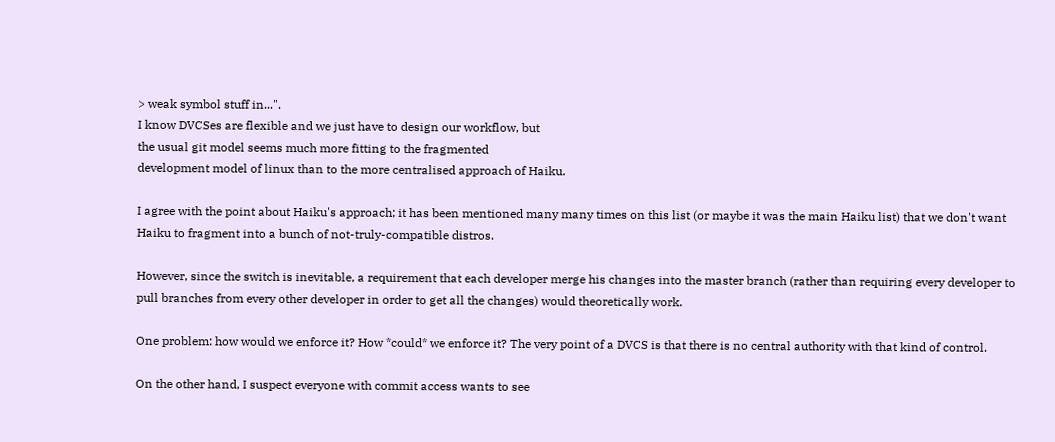> weak symbol stuff in...".
I know DVCSes are flexible and we just have to design our workflow, but
the usual git model seems much more fitting to the fragmented
development model of linux than to the more centralised approach of Haiku.

I agree with the point about Haiku's approach; it has been mentioned many many times on this list (or maybe it was the main Haiku list) that we don't want Haiku to fragment into a bunch of not-truly-compatible distros.

However, since the switch is inevitable, a requirement that each developer merge his changes into the master branch (rather than requiring every developer to pull branches from every other developer in order to get all the changes) would theoretically work.

One problem: how would we enforce it? How *could* we enforce it? The very point of a DVCS is that there is no central authority with that kind of control.

On the other hand, I suspect everyone with commit access wants to see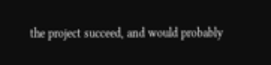the project succeed, and would probably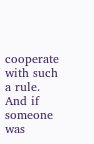cooperate with such a rule. And if someone was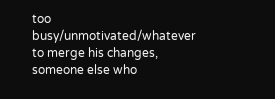too busy/unmotivated/whatever to merge his changes, someone else who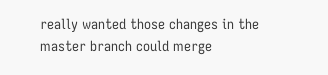really wanted those changes in the master branch could merge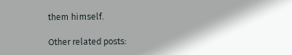them himself.

Other related posts: